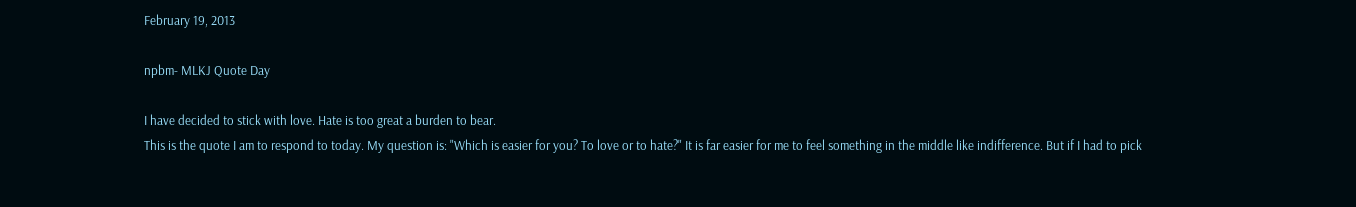February 19, 2013

npbm- MLKJ Quote Day

I have decided to stick with love. Hate is too great a burden to bear.
This is the quote I am to respond to today. My question is: "Which is easier for you? To love or to hate?" It is far easier for me to feel something in the middle like indifference. But if I had to pick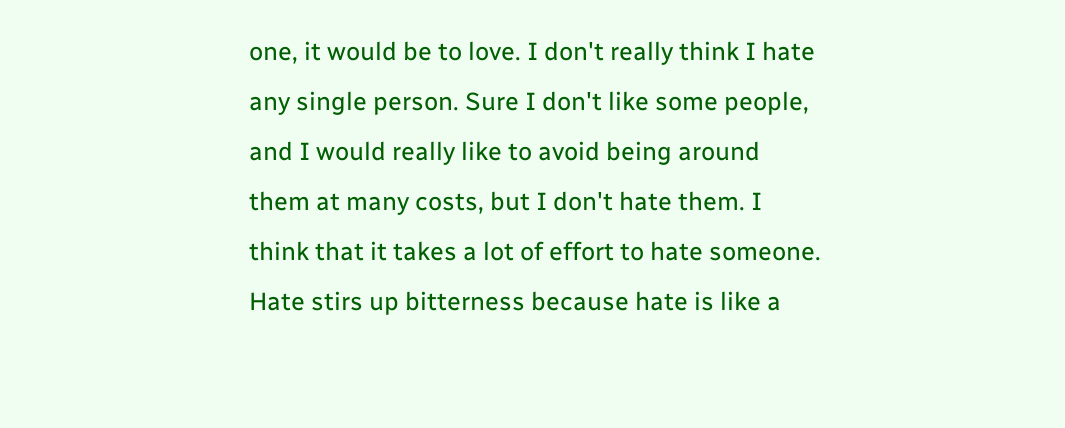one, it would be to love. I don't really think I hate any single person. Sure I don't like some people, and I would really like to avoid being around them at many costs, but I don't hate them. I think that it takes a lot of effort to hate someone. Hate stirs up bitterness because hate is like a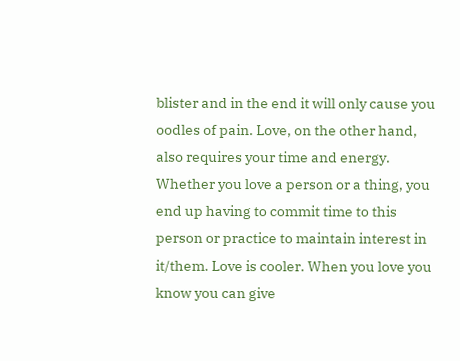blister and in the end it will only cause you oodles of pain. Love, on the other hand, also requires your time and energy. Whether you love a person or a thing, you end up having to commit time to this person or practice to maintain interest in it/them. Love is cooler. When you love you know you can give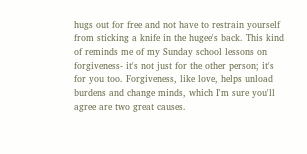hugs out for free and not have to restrain yourself from sticking a knife in the hugee's back. This kind of reminds me of my Sunday school lessons on forgiveness- it's not just for the other person; it's for you too. Forgiveness, like love, helps unload burdens and change minds, which I'm sure you'll agree are two great causes.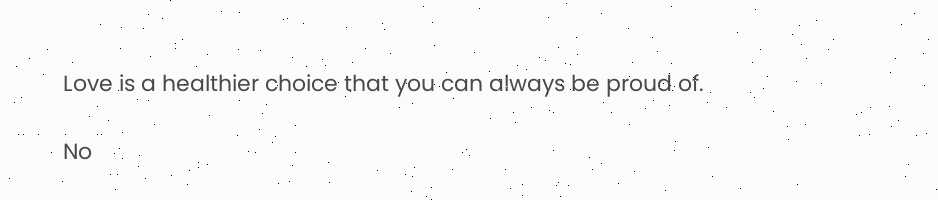Love is a healthier choice that you can always be proud of.

No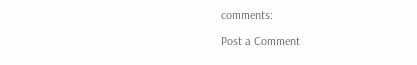comments:

Post a Comment